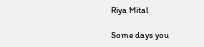Riya Mital

Some days you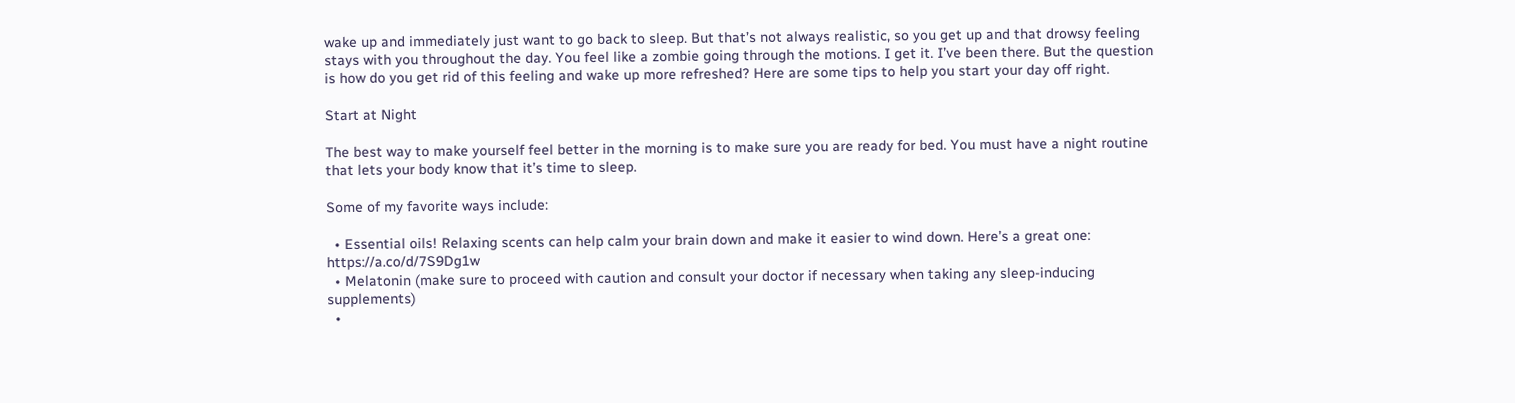wake up and immediately just want to go back to sleep. But that’s not always realistic, so you get up and that drowsy feeling stays with you throughout the day. You feel like a zombie going through the motions. I get it. I’ve been there. But the question is how do you get rid of this feeling and wake up more refreshed? Here are some tips to help you start your day off right.

Start at Night

The best way to make yourself feel better in the morning is to make sure you are ready for bed. You must have a night routine that lets your body know that it’s time to sleep.

Some of my favorite ways include:

  • Essential oils! Relaxing scents can help calm your brain down and make it easier to wind down. Here’s a great one: https://a.co/d/7S9Dg1w
  • Melatonin (make sure to proceed with caution and consult your doctor if necessary when taking any sleep-inducing supplements)
  •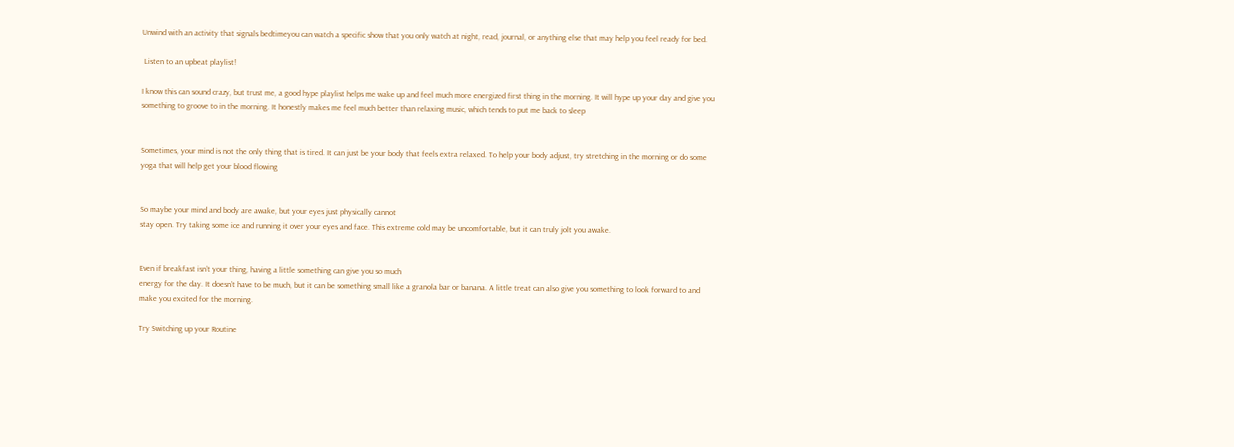Unwind with an activity that signals bedtimeyou can watch a specific show that you only watch at night, read, journal, or anything else that may help you feel ready for bed.

 Listen to an upbeat playlist!

I know this can sound crazy, but trust me, a good hype playlist helps me wake up and feel much more energized first thing in the morning. It will hype up your day and give you something to groove to in the morning. It honestly makes me feel much better than relaxing music, which tends to put me back to sleep


Sometimes, your mind is not the only thing that is tired. It can just be your body that feels extra relaxed. To help your body adjust, try stretching in the morning or do some yoga that will help get your blood flowing


So maybe your mind and body are awake, but your eyes just physically cannot
stay open. Try taking some ice and running it over your eyes and face. This extreme cold may be uncomfortable, but it can truly jolt you awake.


Even if breakfast isn’t your thing, having a little something can give you so much
energy for the day. It doesn’t have to be much, but it can be something small like a granola bar or banana. A little treat can also give you something to look forward to and make you excited for the morning.

Try Switching up your Routine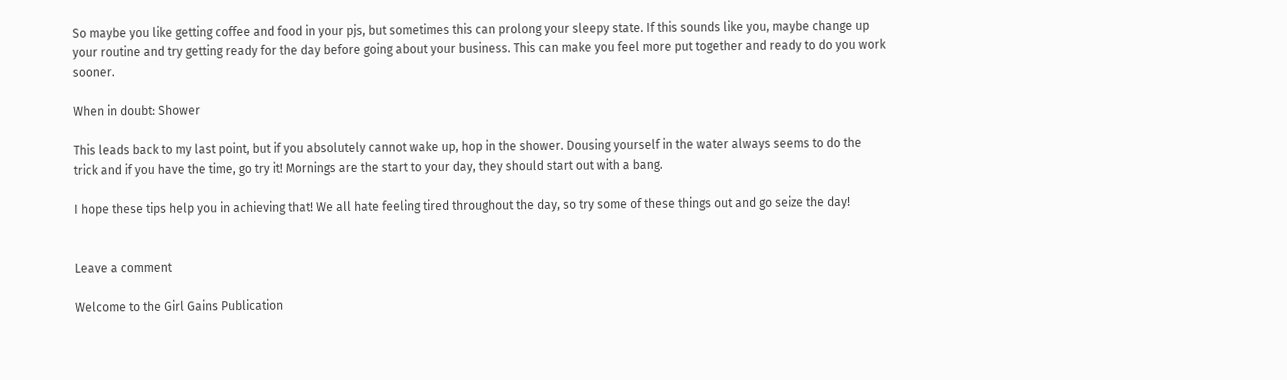So maybe you like getting coffee and food in your pjs, but sometimes this can prolong your sleepy state. If this sounds like you, maybe change up your routine and try getting ready for the day before going about your business. This can make you feel more put together and ready to do you work sooner.

When in doubt: Shower

This leads back to my last point, but if you absolutely cannot wake up, hop in the shower. Dousing yourself in the water always seems to do the trick and if you have the time, go try it! Mornings are the start to your day, they should start out with a bang.

I hope these tips help you in achieving that! We all hate feeling tired throughout the day, so try some of these things out and go seize the day!


Leave a comment

Welcome to the Girl Gains Publication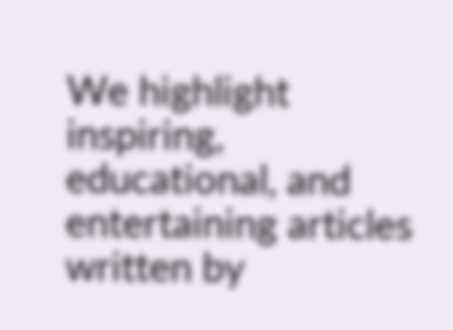We highlight inspiring, educational, and entertaining articles written by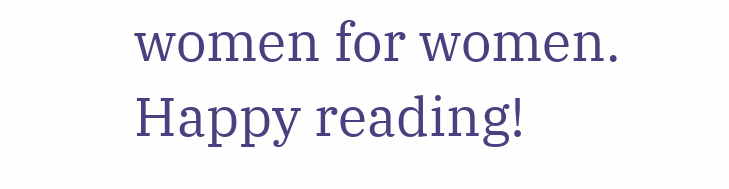women for women. Happy reading!